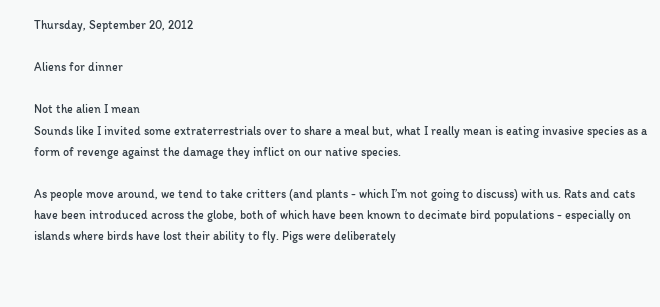Thursday, September 20, 2012

Aliens for dinner

Not the alien I mean
Sounds like I invited some extraterrestrials over to share a meal but, what I really mean is eating invasive species as a form of revenge against the damage they inflict on our native species.

As people move around, we tend to take critters (and plants - which I’m not going to discuss) with us. Rats and cats have been introduced across the globe, both of which have been known to decimate bird populations - especially on islands where birds have lost their ability to fly. Pigs were deliberately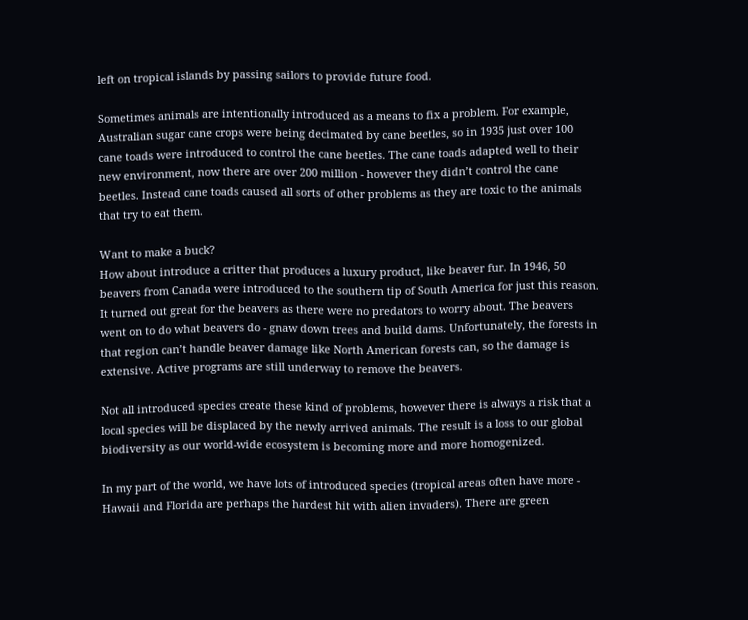left on tropical islands by passing sailors to provide future food.

Sometimes animals are intentionally introduced as a means to fix a problem. For example, Australian sugar cane crops were being decimated by cane beetles, so in 1935 just over 100 cane toads were introduced to control the cane beetles. The cane toads adapted well to their new environment, now there are over 200 million - however they didn’t control the cane beetles. Instead cane toads caused all sorts of other problems as they are toxic to the animals that try to eat them.

Want to make a buck?
How about introduce a critter that produces a luxury product, like beaver fur. In 1946, 50 beavers from Canada were introduced to the southern tip of South America for just this reason. It turned out great for the beavers as there were no predators to worry about. The beavers went on to do what beavers do - gnaw down trees and build dams. Unfortunately, the forests in that region can’t handle beaver damage like North American forests can, so the damage is extensive. Active programs are still underway to remove the beavers.

Not all introduced species create these kind of problems, however there is always a risk that a local species will be displaced by the newly arrived animals. The result is a loss to our global biodiversity as our world-wide ecosystem is becoming more and more homogenized.

In my part of the world, we have lots of introduced species (tropical areas often have more - Hawaii and Florida are perhaps the hardest hit with alien invaders). There are green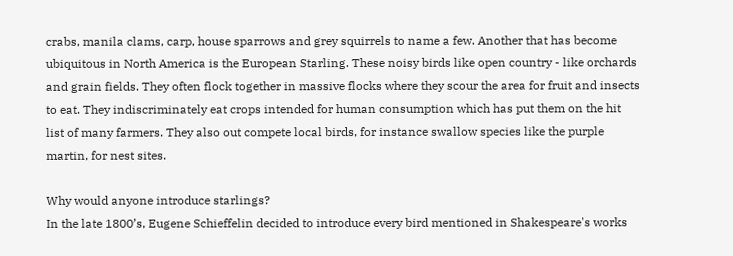crabs, manila clams, carp, house sparrows and grey squirrels to name a few. Another that has become ubiquitous in North America is the European Starling. These noisy birds like open country - like orchards and grain fields. They often flock together in massive flocks where they scour the area for fruit and insects to eat. They indiscriminately eat crops intended for human consumption which has put them on the hit list of many farmers. They also out compete local birds, for instance swallow species like the purple martin, for nest sites.

Why would anyone introduce starlings?
In the late 1800’s, Eugene Schieffelin decided to introduce every bird mentioned in Shakespeare's works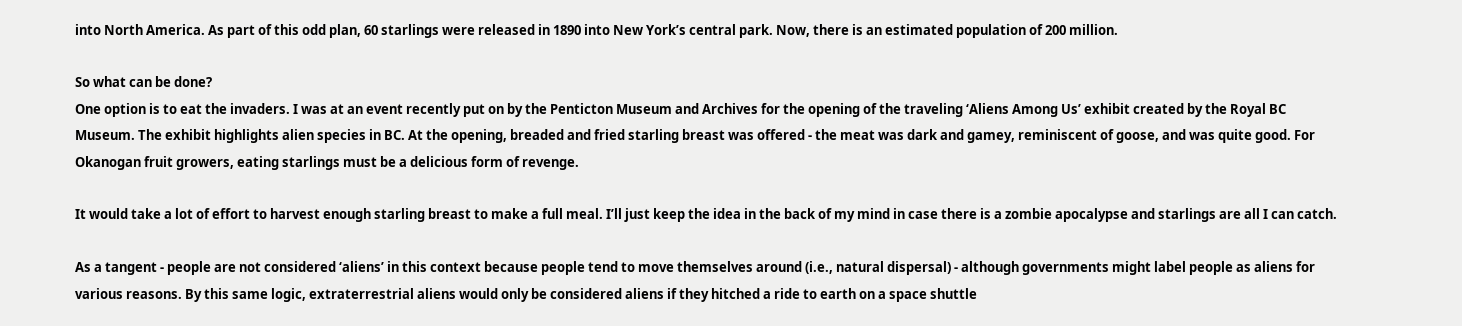into North America. As part of this odd plan, 60 starlings were released in 1890 into New York’s central park. Now, there is an estimated population of 200 million.

So what can be done?
One option is to eat the invaders. I was at an event recently put on by the Penticton Museum and Archives for the opening of the traveling ‘Aliens Among Us’ exhibit created by the Royal BC Museum. The exhibit highlights alien species in BC. At the opening, breaded and fried starling breast was offered - the meat was dark and gamey, reminiscent of goose, and was quite good. For Okanogan fruit growers, eating starlings must be a delicious form of revenge.

It would take a lot of effort to harvest enough starling breast to make a full meal. I’ll just keep the idea in the back of my mind in case there is a zombie apocalypse and starlings are all I can catch.

As a tangent - people are not considered ‘aliens’ in this context because people tend to move themselves around (i.e., natural dispersal) - although governments might label people as aliens for various reasons. By this same logic, extraterrestrial aliens would only be considered aliens if they hitched a ride to earth on a space shuttle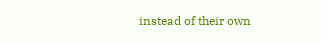instead of their own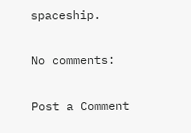spaceship.

No comments:

Post a Comment